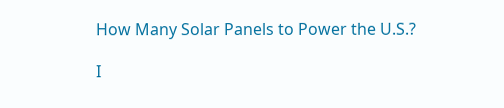How Many Solar Panels to Power the U.S.?

I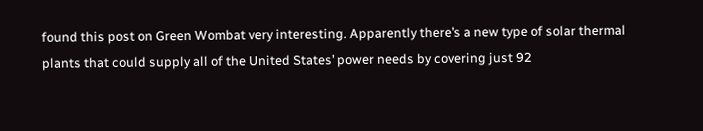found this post on Green Wombat very interesting. Apparently there’s a new type of solar thermal plants that could supply all of the United States’ power needs by covering just 92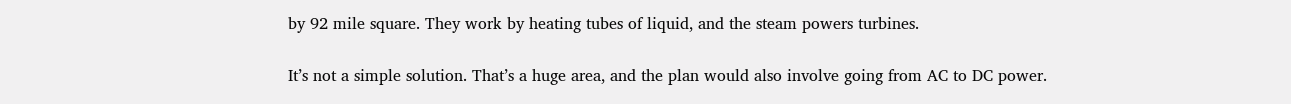by 92 mile square. They work by heating tubes of liquid, and the steam powers turbines.

It’s not a simple solution. That’s a huge area, and the plan would also involve going from AC to DC power.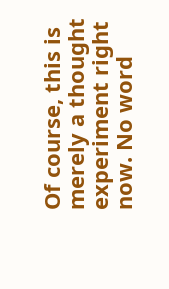Of course, this is merely a thought experiment right now. No word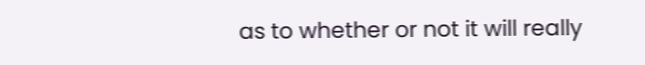as to whether or not it will really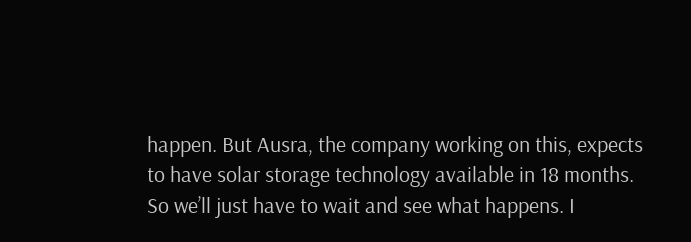happen. But Ausra, the company working on this, expects to have solar storage technology available in 18 months. So we’ll just have to wait and see what happens. I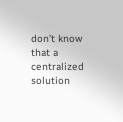don’t know that a centralized solution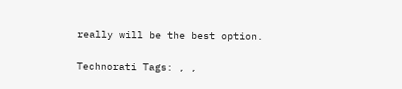really will be the best option.

Technorati Tags: , ,